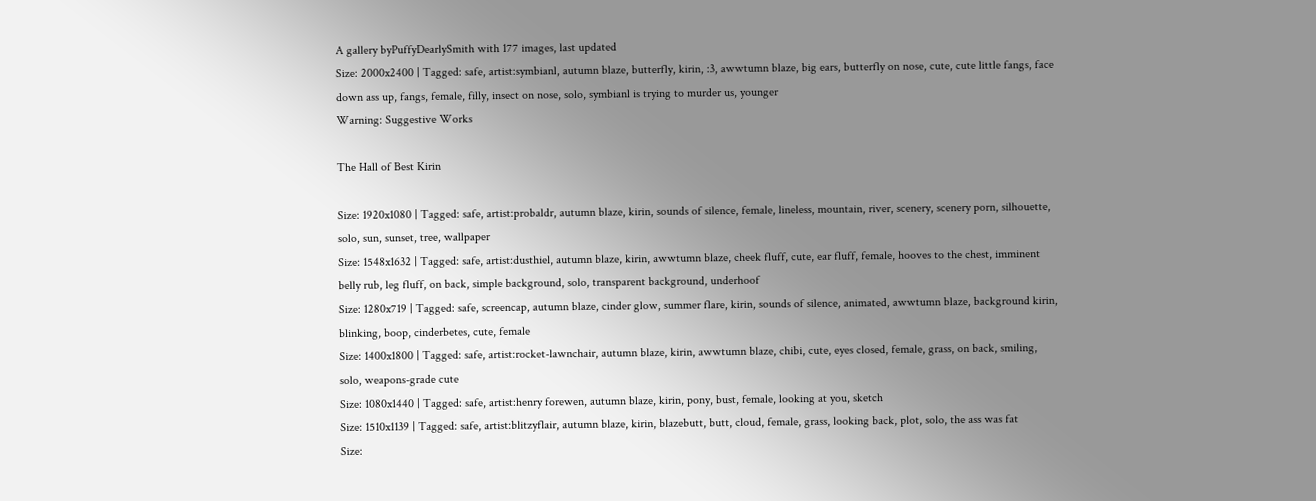A gallery byPuffyDearlySmith with 177 images, last updated
Size: 2000x2400 | Tagged: safe, artist:symbianl, autumn blaze, butterfly, kirin, :3, awwtumn blaze, big ears, butterfly on nose, cute, cute little fangs, face down ass up, fangs, female, filly, insect on nose, solo, symbianl is trying to murder us, younger
Warning: Suggestive Works

The Hall of Best Kirin

Size: 1920x1080 | Tagged: safe, artist:probaldr, autumn blaze, kirin, sounds of silence, female, lineless, mountain, river, scenery, scenery porn, silhouette, solo, sun, sunset, tree, wallpaper
Size: 1548x1632 | Tagged: safe, artist:dusthiel, autumn blaze, kirin, awwtumn blaze, cheek fluff, cute, ear fluff, female, hooves to the chest, imminent belly rub, leg fluff, on back, simple background, solo, transparent background, underhoof
Size: 1280x719 | Tagged: safe, screencap, autumn blaze, cinder glow, summer flare, kirin, sounds of silence, animated, awwtumn blaze, background kirin, blinking, boop, cinderbetes, cute, female
Size: 1400x1800 | Tagged: safe, artist:rocket-lawnchair, autumn blaze, kirin, awwtumn blaze, chibi, cute, eyes closed, female, grass, on back, smiling, solo, weapons-grade cute
Size: 1080x1440 | Tagged: safe, artist:henry forewen, autumn blaze, kirin, pony, bust, female, looking at you, sketch
Size: 1510x1139 | Tagged: safe, artist:blitzyflair, autumn blaze, kirin, blazebutt, butt, cloud, female, grass, looking back, plot, solo, the ass was fat
Size: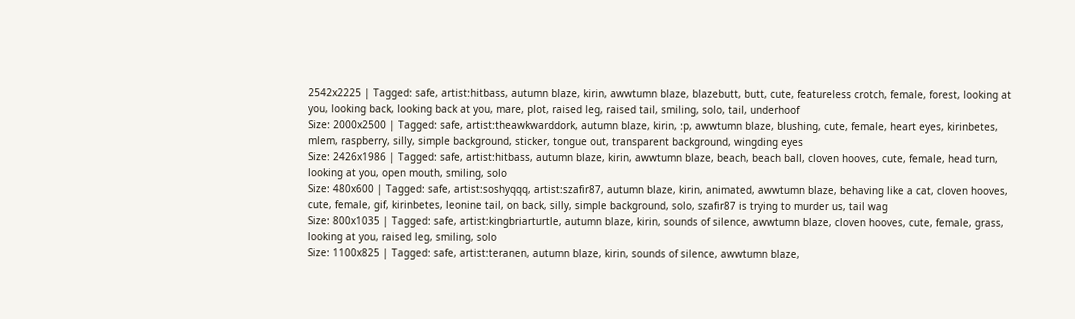2542x2225 | Tagged: safe, artist:hitbass, autumn blaze, kirin, awwtumn blaze, blazebutt, butt, cute, featureless crotch, female, forest, looking at you, looking back, looking back at you, mare, plot, raised leg, raised tail, smiling, solo, tail, underhoof
Size: 2000x2500 | Tagged: safe, artist:theawkwarddork, autumn blaze, kirin, :p, awwtumn blaze, blushing, cute, female, heart eyes, kirinbetes, mlem, raspberry, silly, simple background, sticker, tongue out, transparent background, wingding eyes
Size: 2426x1986 | Tagged: safe, artist:hitbass, autumn blaze, kirin, awwtumn blaze, beach, beach ball, cloven hooves, cute, female, head turn, looking at you, open mouth, smiling, solo
Size: 480x600 | Tagged: safe, artist:soshyqqq, artist:szafir87, autumn blaze, kirin, animated, awwtumn blaze, behaving like a cat, cloven hooves, cute, female, gif, kirinbetes, leonine tail, on back, silly, simple background, solo, szafir87 is trying to murder us, tail wag
Size: 800x1035 | Tagged: safe, artist:kingbriarturtle, autumn blaze, kirin, sounds of silence, awwtumn blaze, cloven hooves, cute, female, grass, looking at you, raised leg, smiling, solo
Size: 1100x825 | Tagged: safe, artist:teranen, autumn blaze, kirin, sounds of silence, awwtumn blaze,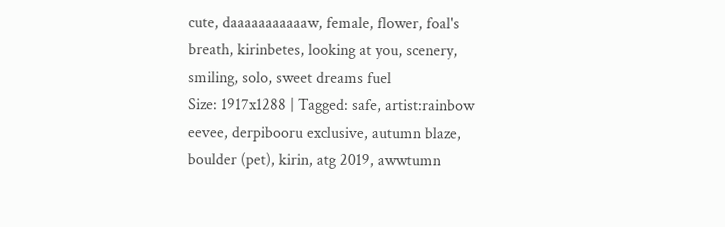cute, daaaaaaaaaaaw, female, flower, foal's breath, kirinbetes, looking at you, scenery, smiling, solo, sweet dreams fuel
Size: 1917x1288 | Tagged: safe, artist:rainbow eevee, derpibooru exclusive, autumn blaze, boulder (pet), kirin, atg 2019, awwtumn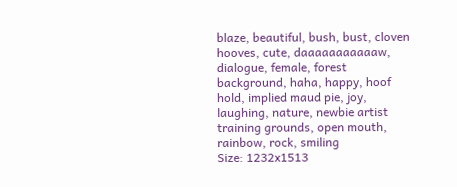blaze, beautiful, bush, bust, cloven hooves, cute, daaaaaaaaaaaw, dialogue, female, forest background, haha, happy, hoof hold, implied maud pie, joy, laughing, nature, newbie artist training grounds, open mouth, rainbow, rock, smiling
Size: 1232x1513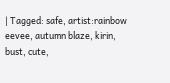| Tagged: safe, artist:rainbow eevee, autumn blaze, kirin, bust, cute,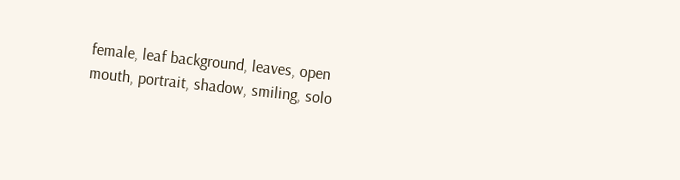female, leaf background, leaves, open mouth, portrait, shadow, smiling, solo